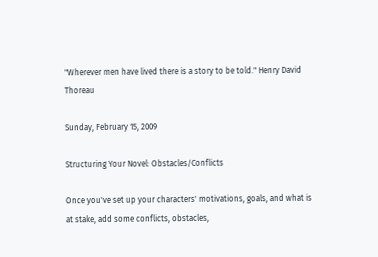"Wherever men have lived there is a story to be told." Henry David Thoreau

Sunday, February 15, 2009

Structuring Your Novel: Obstacles/Conflicts

Once you've set up your characters' motivations, goals, and what is at stake, add some conflicts, obstacles,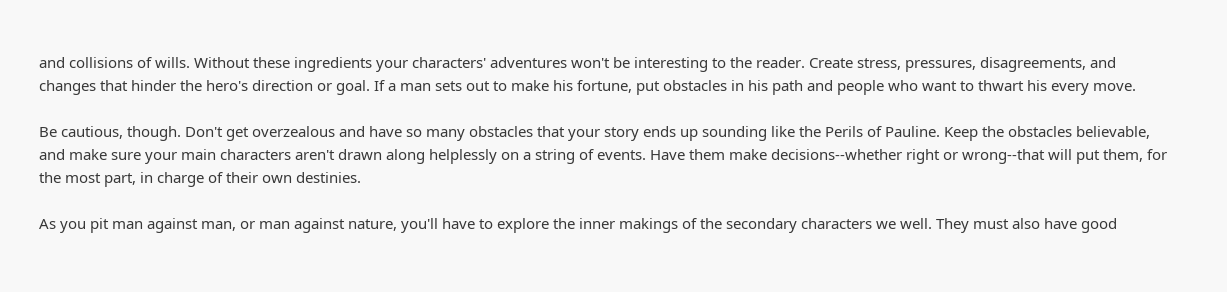and collisions of wills. Without these ingredients your characters' adventures won't be interesting to the reader. Create stress, pressures, disagreements, and changes that hinder the hero's direction or goal. If a man sets out to make his fortune, put obstacles in his path and people who want to thwart his every move.

Be cautious, though. Don't get overzealous and have so many obstacles that your story ends up sounding like the Perils of Pauline. Keep the obstacles believable, and make sure your main characters aren't drawn along helplessly on a string of events. Have them make decisions--whether right or wrong--that will put them, for the most part, in charge of their own destinies.

As you pit man against man, or man against nature, you'll have to explore the inner makings of the secondary characters we well. They must also have good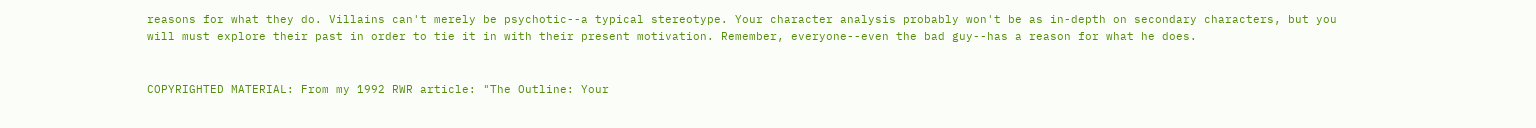reasons for what they do. Villains can't merely be psychotic--a typical stereotype. Your character analysis probably won't be as in-depth on secondary characters, but you will must explore their past in order to tie it in with their present motivation. Remember, everyone--even the bad guy--has a reason for what he does.


COPYRIGHTED MATERIAL: From my 1992 RWR article: "The Outline: Your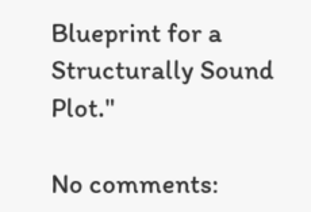Blueprint for a Structurally Sound Plot."

No comments: